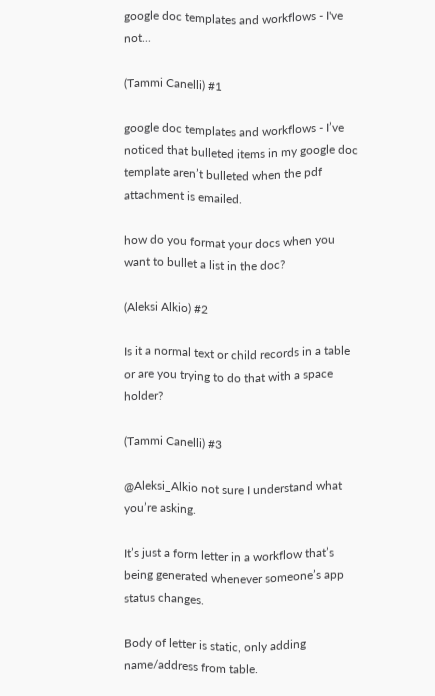google doc templates and workflows - I've not...

(Tammi Canelli) #1

google doc templates and workflows - I’ve noticed that bulleted items in my google doc template aren’t bulleted when the pdf attachment is emailed.

how do you format your docs when you want to bullet a list in the doc?

(Aleksi Alkio) #2

Is it a normal text or child records in a table or are you trying to do that with a space holder?

(Tammi Canelli) #3

@Aleksi_Alkio not sure I understand what you’re asking.

It’s just a form letter in a workflow that’s being generated whenever someone’s app status changes.

Body of letter is static, only adding name/address from table.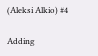(Aleksi Alkio) #4

Adding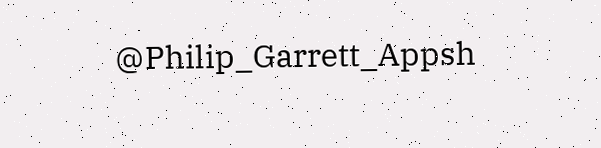@Philip_Garrett_Appsh